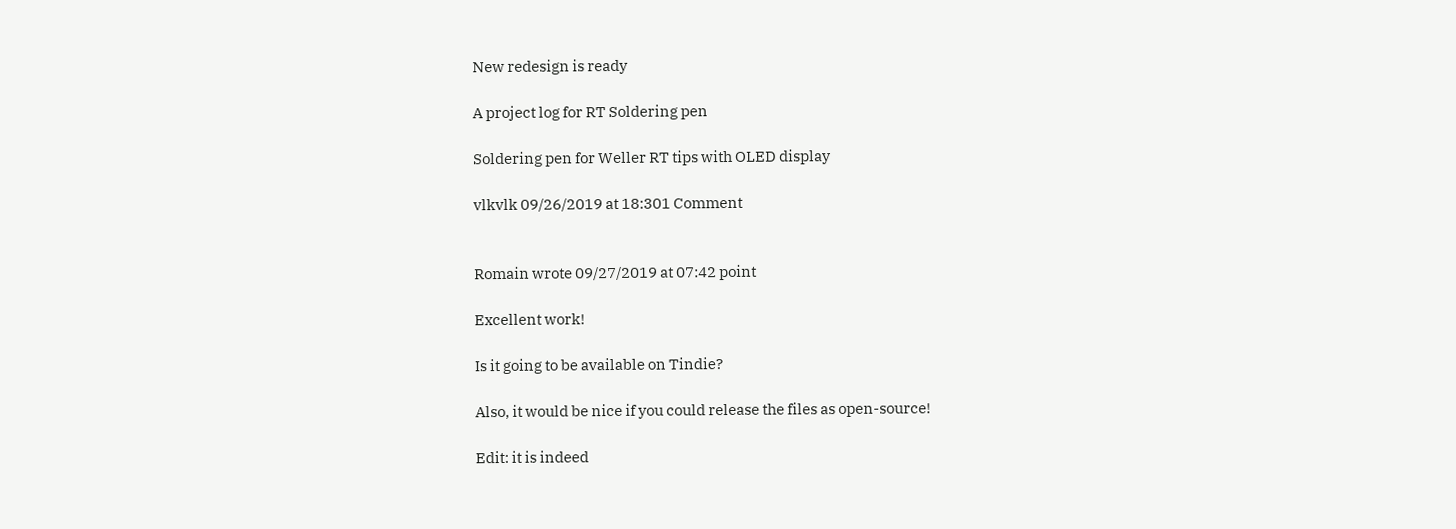New redesign is ready

A project log for RT Soldering pen

Soldering pen for Weller RT tips with OLED display

vlkvlk 09/26/2019 at 18:301 Comment


Romain wrote 09/27/2019 at 07:42 point

Excellent work!

Is it going to be available on Tindie?

Also, it would be nice if you could release the files as open-source!

Edit: it is indeed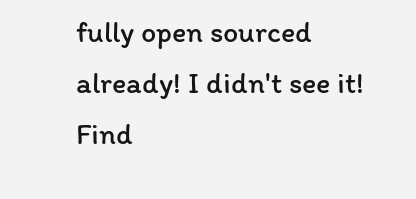fully open sourced already! I didn't see it! Find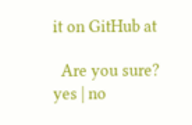it on GitHub at

  Are you sure? yes | no